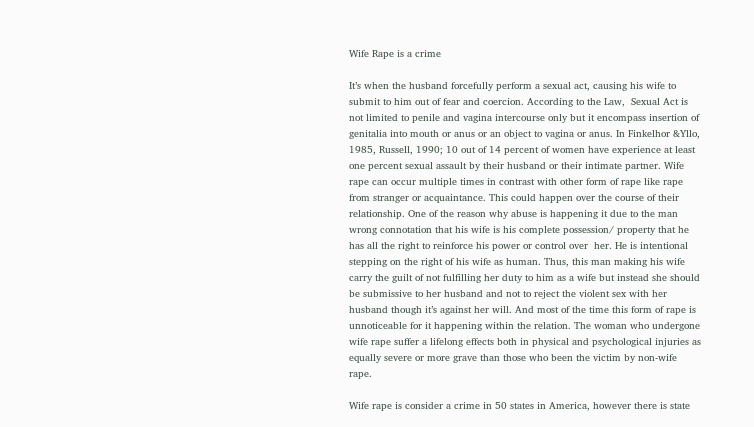Wife Rape is a crime

It’s when the husband forcefully perform a sexual act, causing his wife to submit to him out of fear and coercion. According to the Law,  Sexual Act is not limited to penile and vagina intercourse only but it encompass insertion of genitalia into mouth or anus or an object to vagina or anus. In Finkelhor &Yllo, 1985, Russell, 1990; 10 out of 14 percent of women have experience at least one percent sexual assault by their husband or their intimate partner. Wife rape can occur multiple times in contrast with other form of rape like rape from stranger or acquaintance. This could happen over the course of their relationship. One of the reason why abuse is happening it due to the man wrong connotation that his wife is his complete possession/ property that he has all the right to reinforce his power or control over  her. He is intentional stepping on the right of his wife as human. Thus, this man making his wife carry the guilt of not fulfilling her duty to him as a wife but instead she should be submissive to her husband and not to reject the violent sex with her husband though it’s against her will. And most of the time this form of rape is unnoticeable for it happening within the relation. The woman who undergone wife rape suffer a lifelong effects both in physical and psychological injuries as equally severe or more grave than those who been the victim by non-wife rape.

Wife rape is consider a crime in 50 states in America, however there is state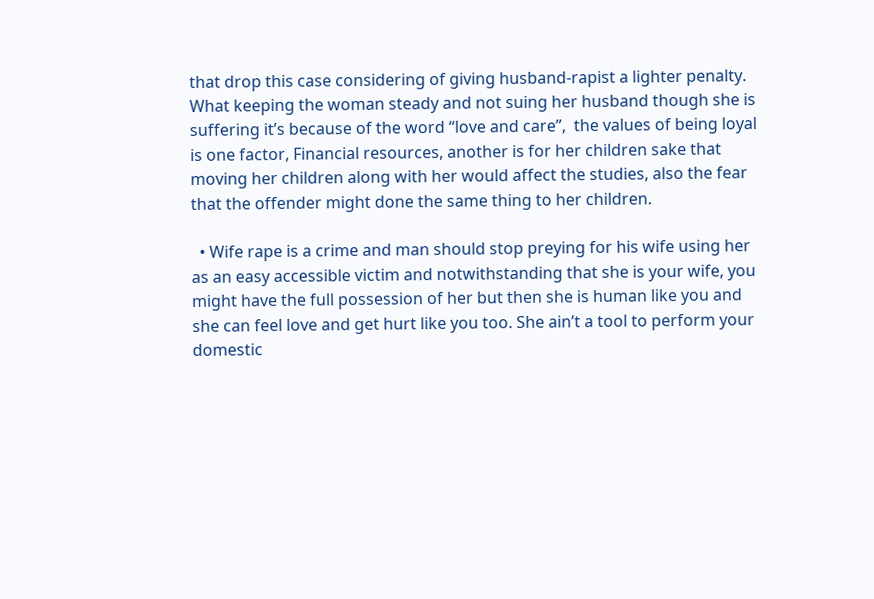that drop this case considering of giving husband-rapist a lighter penalty. What keeping the woman steady and not suing her husband though she is suffering it’s because of the word “love and care”,  the values of being loyal is one factor, Financial resources, another is for her children sake that moving her children along with her would affect the studies, also the fear that the offender might done the same thing to her children.

  • Wife rape is a crime and man should stop preying for his wife using her as an easy accessible victim and notwithstanding that she is your wife, you might have the full possession of her but then she is human like you and she can feel love and get hurt like you too. She ain’t a tool to perform your domestic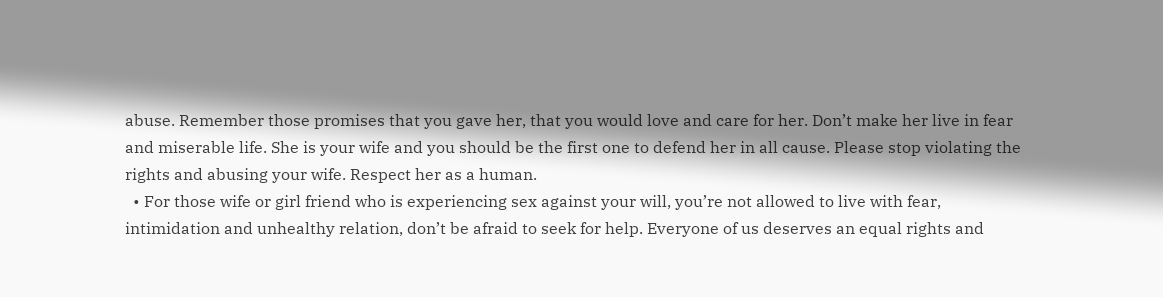abuse. Remember those promises that you gave her, that you would love and care for her. Don’t make her live in fear and miserable life. She is your wife and you should be the first one to defend her in all cause. Please stop violating the rights and abusing your wife. Respect her as a human.
  • For those wife or girl friend who is experiencing sex against your will, you’re not allowed to live with fear, intimidation and unhealthy relation, don’t be afraid to seek for help. Everyone of us deserves an equal rights and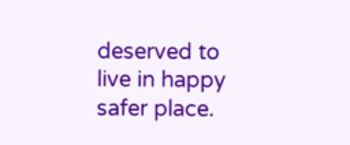deserved to live in happy safer place.